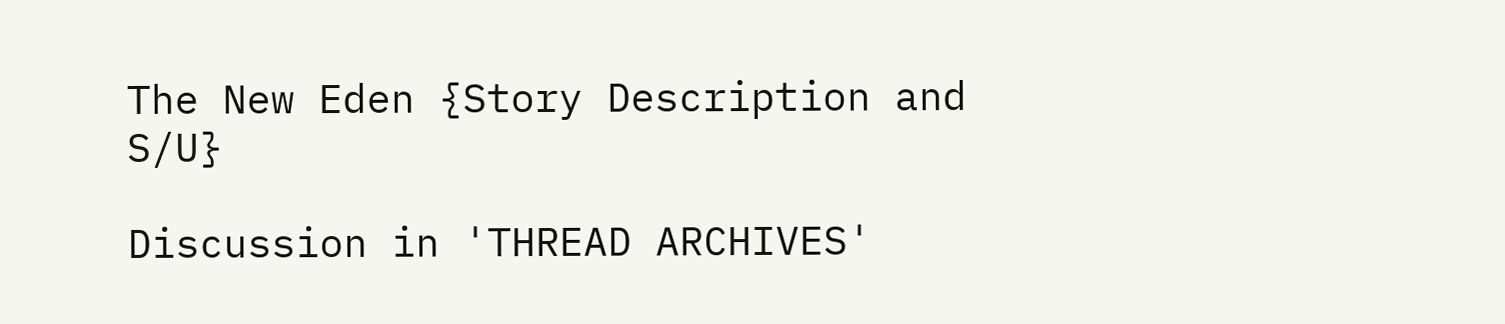The New Eden {Story Description and S/U}

Discussion in 'THREAD ARCHIVES'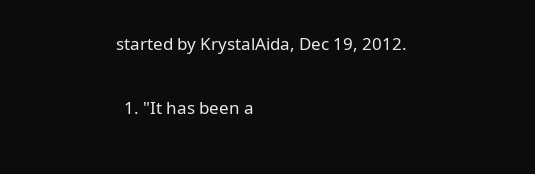started by KrystalAida, Dec 19, 2012.

  1. "It has been a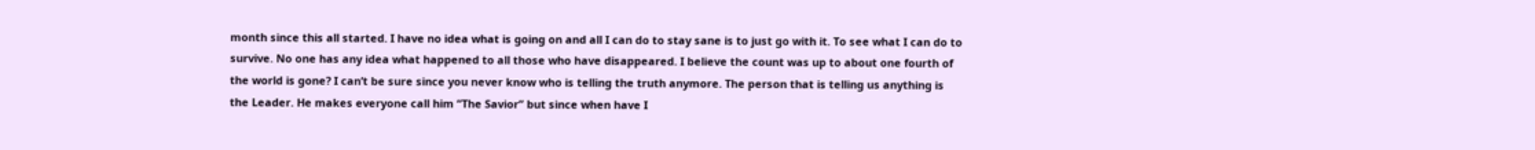month since this all started. I have no idea what is going on and all I can do to stay sane is to just go with it. To see what I can do to survive. No one has any idea what happened to all those who have disappeared. I believe the count was up to about one fourth of the world is gone? I can’t be sure since you never know who is telling the truth anymore. The person that is telling us anything is the Leader. He makes everyone call him “The Savior” but since when have I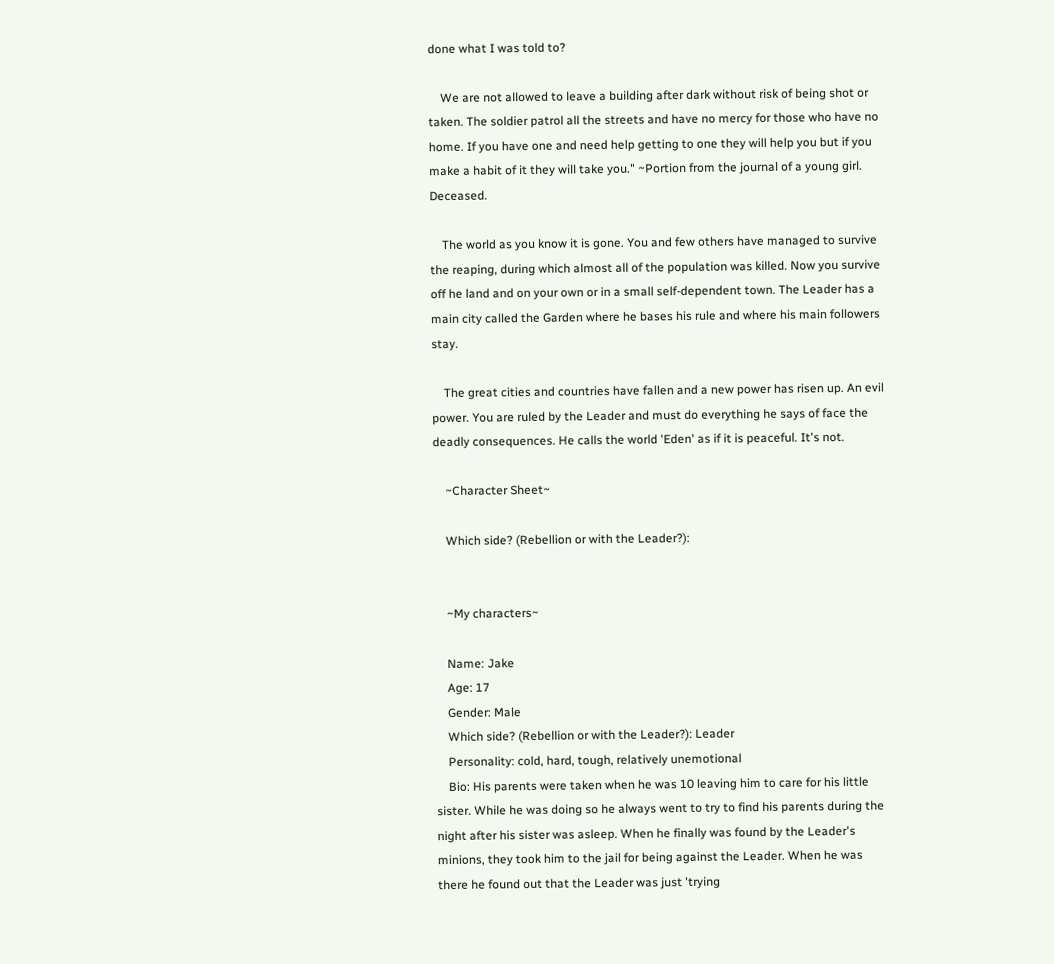done what I was told to?

    We are not allowed to leave a building after dark without risk of being shot or taken. The soldier patrol all the streets and have no mercy for those who have no home. If you have one and need help getting to one they will help you but if you make a habit of it they will take you." ~Portion from the journal of a young girl. Deceased.

    The world as you know it is gone. You and few others have managed to survive the reaping, during which almost all of the population was killed. Now you survive off he land and on your own or in a small self-dependent town. The Leader has a main city called the Garden where he bases his rule and where his main followers stay.

    The great cities and countries have fallen and a new power has risen up. An evil power. You are ruled by the Leader and must do everything he says of face the deadly consequences. He calls the world 'Eden' as if it is peaceful. It's not.

    ~Character Sheet~

    Which side? (Rebellion or with the Leader?):


    ~My characters~

    Name: Jake
    Age: 17
    Gender: Male
    Which side? (Rebellion or with the Leader?): Leader
    Personality: cold, hard, tough, relatively unemotional
    Bio: His parents were taken when he was 10 leaving him to care for his little sister. While he was doing so he always went to try to find his parents during the night after his sister was asleep. When he finally was found by the Leader's minions, they took him to the jail for being against the Leader. When he was there he found out that the Leader was just 'trying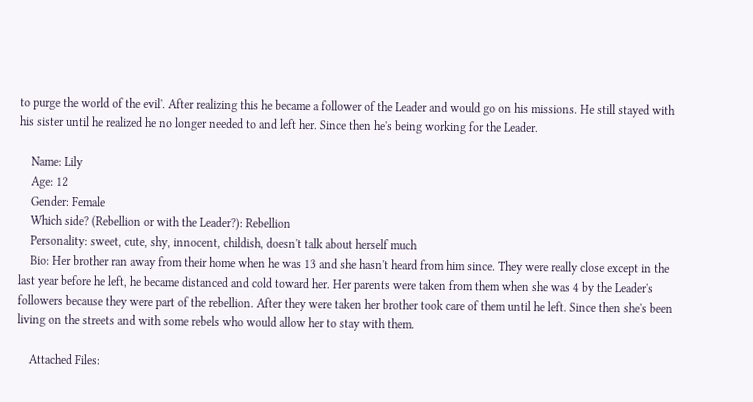to purge the world of the evil'. After realizing this he became a follower of the Leader and would go on his missions. He still stayed with his sister until he realized he no longer needed to and left her. Since then he's being working for the Leader.

    Name: Lily
    Age: 12
    Gender: Female
    Which side? (Rebellion or with the Leader?): Rebellion
    Personality: sweet, cute, shy, innocent, childish, doesn't talk about herself much
    Bio: Her brother ran away from their home when he was 13 and she hasn't heard from him since. They were really close except in the last year before he left, he became distanced and cold toward her. Her parents were taken from them when she was 4 by the Leader's followers because they were part of the rebellion. After they were taken her brother took care of them until he left. Since then she's been living on the streets and with some rebels who would allow her to stay with them.

    Attached Files: